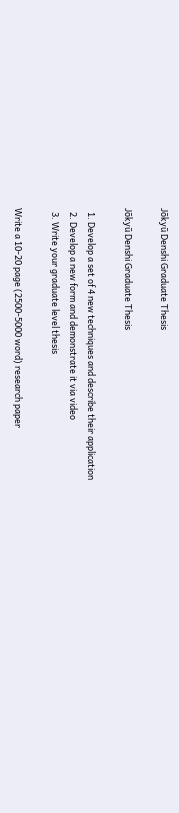Jōkyū Denshi Graduate Thesis

Jōkyū Denshi Graduate Thesis

  1. Develop a set of 4 new techniques and describe their application
  2. Develop a new form and demonstrate it via video
  3. Write your graduate level thesis

Write a 10-20 page (2500-5000 word) research paper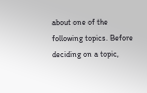about one of the following topics. Before deciding on a topic,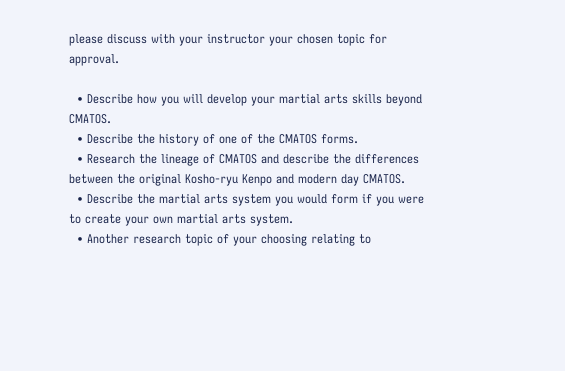please discuss with your instructor your chosen topic for approval.

  • Describe how you will develop your martial arts skills beyond CMATOS.
  • Describe the history of one of the CMATOS forms.
  • Research the lineage of CMATOS and describe the differences between the original Kosho-ryu Kenpo and modern day CMATOS.
  • Describe the martial arts system you would form if you were to create your own martial arts system.
  • Another research topic of your choosing relating to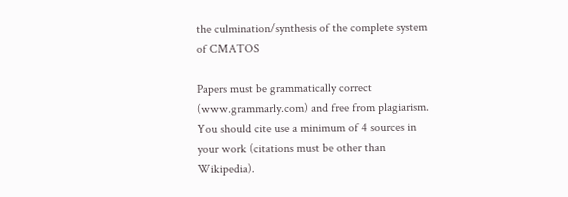the culmination/synthesis of the complete system of CMATOS

Papers must be grammatically correct (www.grammarly.com) and free from plagiarism. You should cite use a minimum of 4 sources in your work (citations must be other than Wikipedia).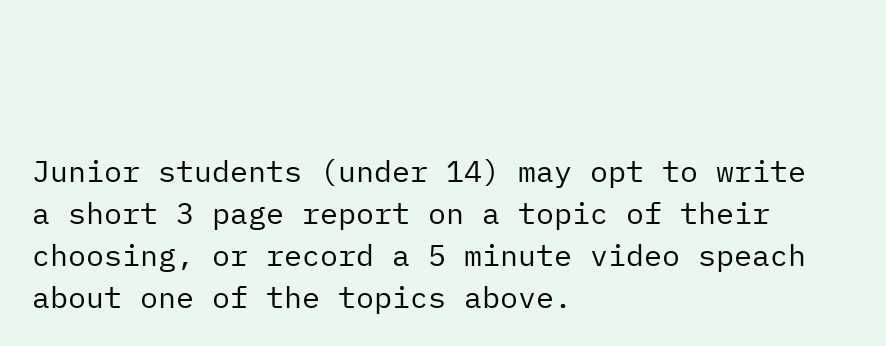Junior students (under 14) may opt to write a short 3 page report on a topic of their choosing, or record a 5 minute video speach about one of the topics above.